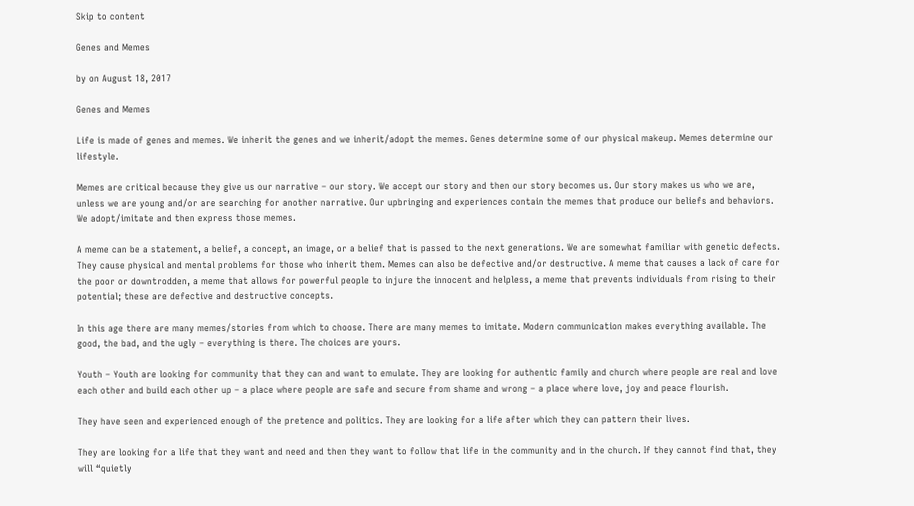Skip to content

Genes and Memes

by on August 18, 2017

Genes and Memes

Life is made of genes and memes. We inherit the genes and we inherit/adopt the memes. Genes determine some of our physical makeup. Memes determine our lifestyle.

Memes are critical because they give us our narrative – our story. We accept our story and then our story becomes us. Our story makes us who we are, unless we are young and/or are searching for another narrative. Our upbringing and experiences contain the memes that produce our beliefs and behaviors. We adopt/imitate and then express those memes.

A meme can be a statement, a belief, a concept, an image, or a belief that is passed to the next generations. We are somewhat familiar with genetic defects. They cause physical and mental problems for those who inherit them. Memes can also be defective and/or destructive. A meme that causes a lack of care for the poor or downtrodden, a meme that allows for powerful people to injure the innocent and helpless, a meme that prevents individuals from rising to their potential; these are defective and destructive concepts.

In this age there are many memes/stories from which to choose. There are many memes to imitate. Modern communication makes everything available. The good, the bad, and the ugly – everything is there. The choices are yours.

Youth – Youth are looking for community that they can and want to emulate. They are looking for authentic family and church where people are real and love each other and build each other up – a place where people are safe and secure from shame and wrong – a place where love, joy and peace flourish.

They have seen and experienced enough of the pretence and politics. They are looking for a life after which they can pattern their lives.

They are looking for a life that they want and need and then they want to follow that life in the community and in the church. If they cannot find that, they will “quietly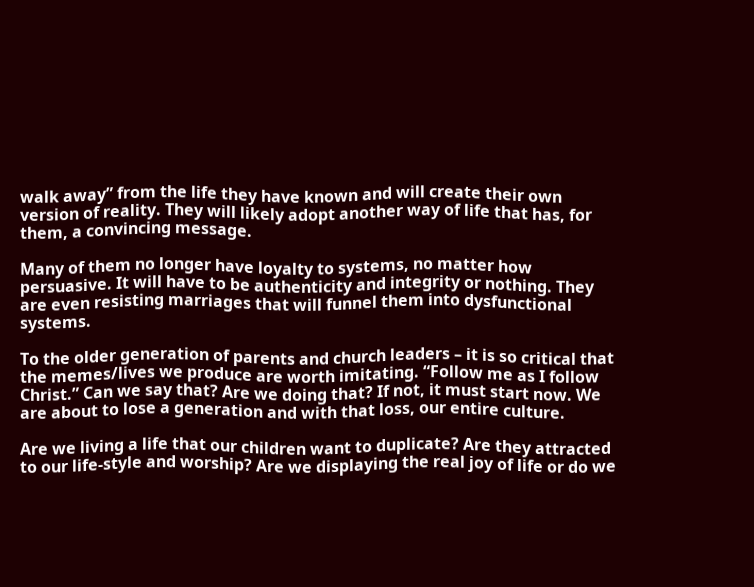walk away” from the life they have known and will create their own version of reality. They will likely adopt another way of life that has, for them, a convincing message.

Many of them no longer have loyalty to systems, no matter how persuasive. It will have to be authenticity and integrity or nothing. They are even resisting marriages that will funnel them into dysfunctional systems.

To the older generation of parents and church leaders – it is so critical that the memes/lives we produce are worth imitating. “Follow me as I follow Christ.” Can we say that? Are we doing that? If not, it must start now. We are about to lose a generation and with that loss, our entire culture.

Are we living a life that our children want to duplicate? Are they attracted to our life-style and worship? Are we displaying the real joy of life or do we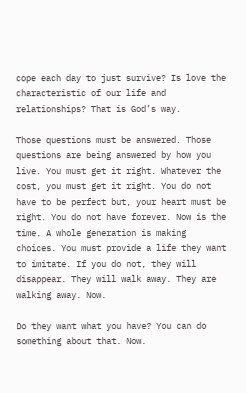cope each day to just survive? Is love the characteristic of our life and relationships? That is God’s way.

Those questions must be answered. Those questions are being answered by how you live. You must get it right. Whatever the cost, you must get it right. You do not have to be perfect but, your heart must be right. You do not have forever. Now is the time. A whole generation is making choices. You must provide a life they want to imitate. If you do not, they will disappear. They will walk away. They are walking away. Now.

Do they want what you have? You can do something about that. Now.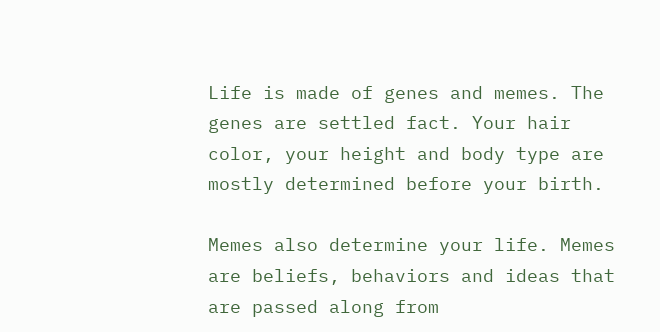Life is made of genes and memes. The genes are settled fact. Your hair color, your height and body type are mostly determined before your birth.

Memes also determine your life. Memes are beliefs, behaviors and ideas that are passed along from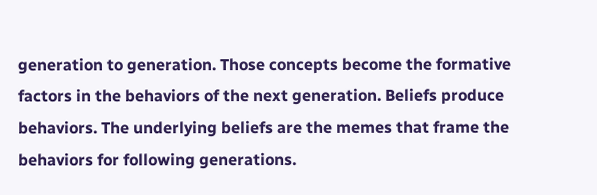generation to generation. Those concepts become the formative factors in the behaviors of the next generation. Beliefs produce behaviors. The underlying beliefs are the memes that frame the behaviors for following generations.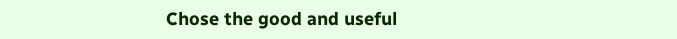Chose the good and useful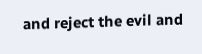and reject the evil and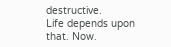destructive.
Life depends upon that. Now.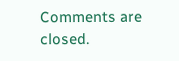Comments are closed.